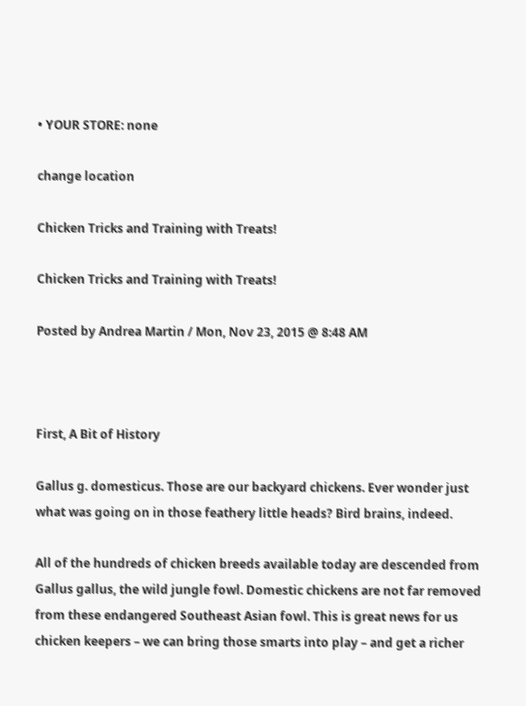• YOUR STORE: none

change location

Chicken Tricks and Training with Treats!

Chicken Tricks and Training with Treats!

Posted by Andrea Martin / Mon, Nov 23, 2015 @ 8:48 AM



First, A Bit of History

Gallus g. domesticus. Those are our backyard chickens. Ever wonder just what was going on in those feathery little heads? Bird brains, indeed.

All of the hundreds of chicken breeds available today are descended from Gallus gallus, the wild jungle fowl. Domestic chickens are not far removed from these endangered Southeast Asian fowl. This is great news for us chicken keepers – we can bring those smarts into play – and get a richer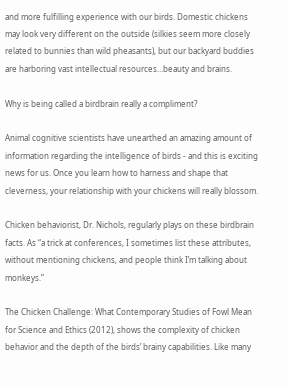and more fulfilling experience with our birds. Domestic chickens may look very different on the outside (silkies seem more closely related to bunnies than wild pheasants), but our backyard buddies are harboring vast intellectual resources…beauty and brains.

Why is being called a birdbrain really a compliment?

Animal cognitive scientists have unearthed an amazing amount of information regarding the intelligence of birds - and this is exciting news for us. Once you learn how to harness and shape that cleverness, your relationship with your chickens will really blossom.

Chicken behaviorist, Dr. Nichols, regularly plays on these birdbrain facts. As “a trick at conferences, I sometimes list these attributes, without mentioning chickens, and people think I’m talking about monkeys.”

The Chicken Challenge: What Contemporary Studies of Fowl Mean for Science and Ethics (2012), shows the complexity of chicken behavior and the depth of the birds’ brainy capabilities. Like many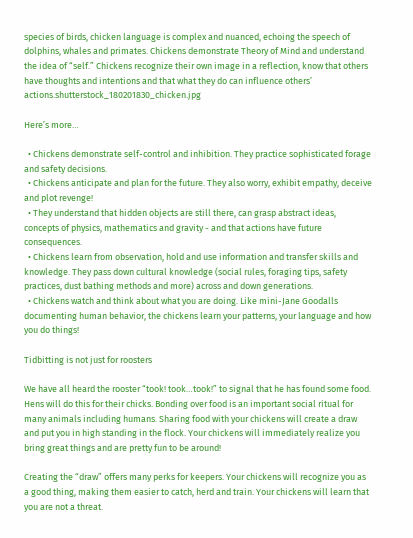species of birds, chicken language is complex and nuanced, echoing the speech of dolphins, whales and primates. Chickens demonstrate Theory of Mind and understand the idea of “self.” Chickens recognize their own image in a reflection, know that others have thoughts and intentions and that what they do can influence others’ actions.shutterstock_180201830_chicken.jpg

Here’s more…

  • Chickens demonstrate self-control and inhibition. They practice sophisticated forage and safety decisions.
  • Chickens anticipate and plan for the future. They also worry, exhibit empathy, deceive and plot revenge!
  • They understand that hidden objects are still there, can grasp abstract ideas, concepts of physics, mathematics and gravity - and that actions have future consequences.
  • Chickens learn from observation, hold and use information and transfer skills and knowledge. They pass down cultural knowledge (social rules, foraging tips, safety practices, dust bathing methods and more) across and down generations.
  • Chickens watch and think about what you are doing. Like mini-Jane Goodalls documenting human behavior, the chickens learn your patterns, your language and how you do things!

Tidbitting is not just for roosters

We have all heard the rooster “took! took…took!” to signal that he has found some food. Hens will do this for their chicks. Bonding over food is an important social ritual for many animals including humans. Sharing food with your chickens will create a draw and put you in high standing in the flock. Your chickens will immediately realize you bring great things and are pretty fun to be around!

Creating the “draw” offers many perks for keepers. Your chickens will recognize you as a good thing, making them easier to catch, herd and train. Your chickens will learn that you are not a threat.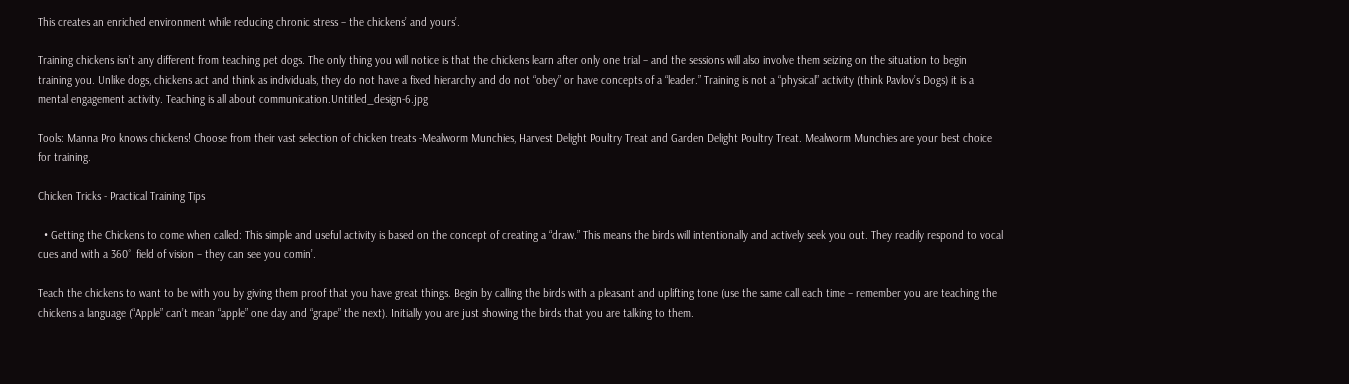This creates an enriched environment while reducing chronic stress – the chickens’ and yours’.

Training chickens isn’t any different from teaching pet dogs. The only thing you will notice is that the chickens learn after only one trial – and the sessions will also involve them seizing on the situation to begin training you. Unlike dogs, chickens act and think as individuals, they do not have a fixed hierarchy and do not “obey” or have concepts of a “leader.” Training is not a “physical” activity (think Pavlov’s Dogs) it is a mental engagement activity. Teaching is all about communication.Untitled_design-6.jpg

Tools: Manna Pro knows chickens! Choose from their vast selection of chicken treats -Mealworm Munchies, Harvest Delight Poultry Treat and Garden Delight Poultry Treat. Mealworm Munchies are your best choice for training.

Chicken Tricks - Practical Training Tips

  • Getting the Chickens to come when called: This simple and useful activity is based on the concept of creating a “draw.” This means the birds will intentionally and actively seek you out. They readily respond to vocal cues and with a 360˚ field of vision – they can see you comin’.

Teach the chickens to want to be with you by giving them proof that you have great things. Begin by calling the birds with a pleasant and uplifting tone (use the same call each time – remember you are teaching the chickens a language (“Apple” can’t mean “apple” one day and “grape” the next). Initially you are just showing the birds that you are talking to them.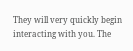They will very quickly begin interacting with you. The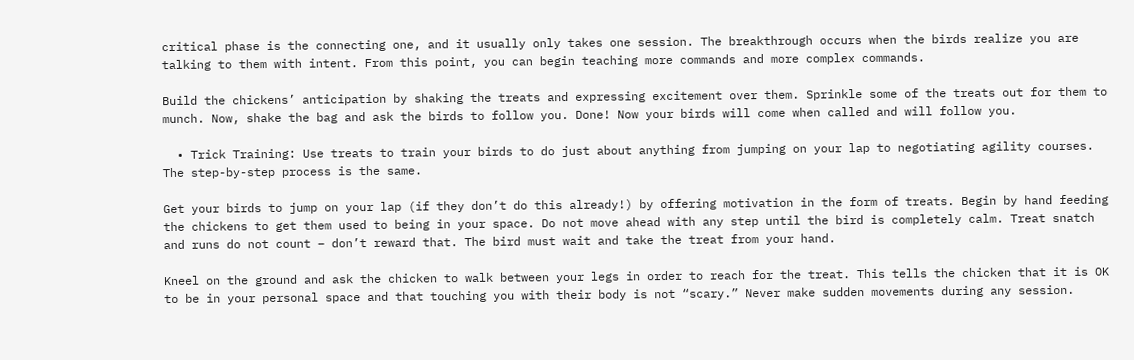critical phase is the connecting one, and it usually only takes one session. The breakthrough occurs when the birds realize you are talking to them with intent. From this point, you can begin teaching more commands and more complex commands.

Build the chickens’ anticipation by shaking the treats and expressing excitement over them. Sprinkle some of the treats out for them to munch. Now, shake the bag and ask the birds to follow you. Done! Now your birds will come when called and will follow you.

  • Trick Training: Use treats to train your birds to do just about anything from jumping on your lap to negotiating agility courses. The step-by-step process is the same.

Get your birds to jump on your lap (if they don’t do this already!) by offering motivation in the form of treats. Begin by hand feeding the chickens to get them used to being in your space. Do not move ahead with any step until the bird is completely calm. Treat snatch and runs do not count – don’t reward that. The bird must wait and take the treat from your hand.

Kneel on the ground and ask the chicken to walk between your legs in order to reach for the treat. This tells the chicken that it is OK to be in your personal space and that touching you with their body is not “scary.” Never make sudden movements during any session.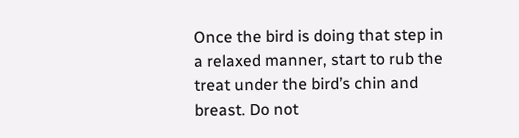Once the bird is doing that step in a relaxed manner, start to rub the treat under the bird’s chin and breast. Do not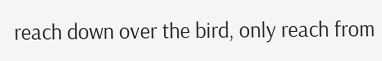reach down over the bird, only reach from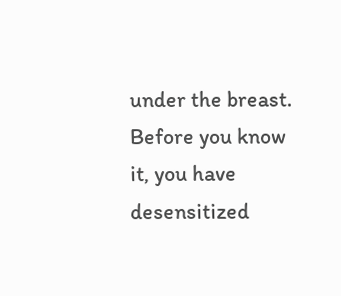under the breast. Before you know it, you have desensitized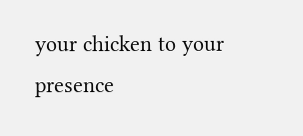your chicken to your presence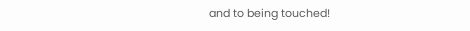and to being touched!